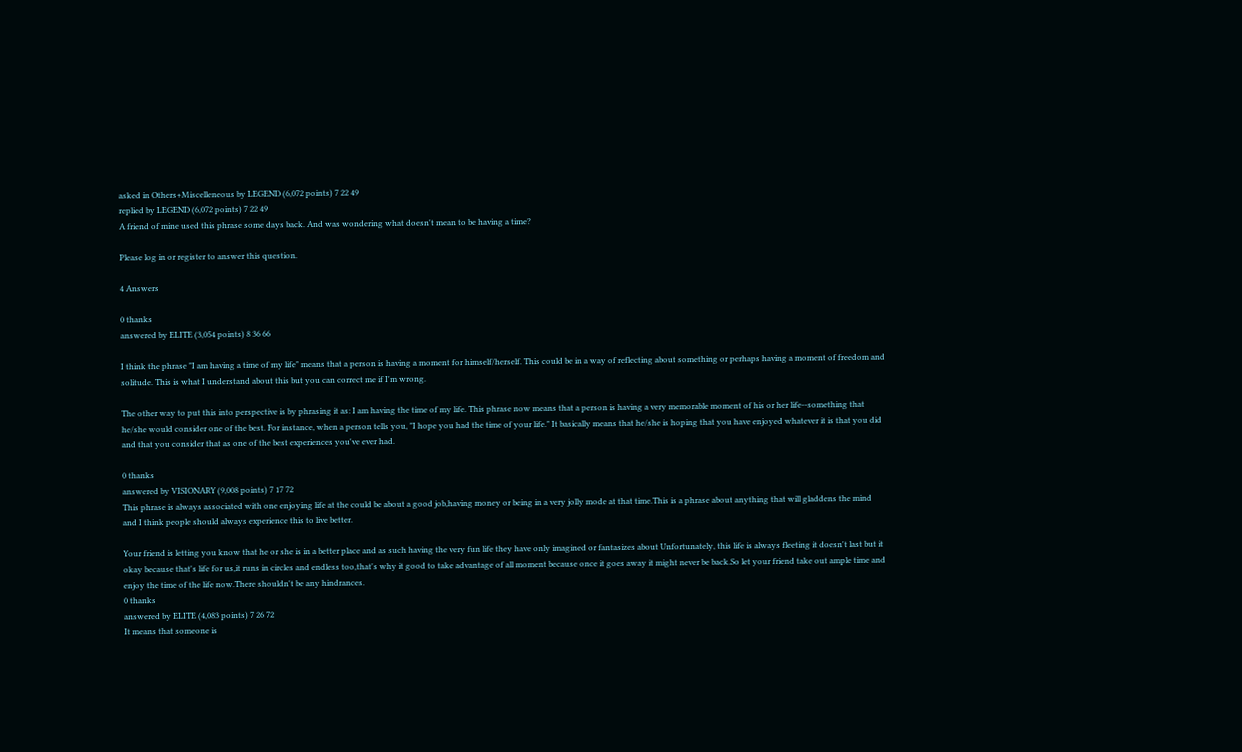asked in Others+Miscelleneous by LEGEND (6,072 points) 7 22 49
replied by LEGEND (6,072 points) 7 22 49
A friend of mine used this phrase some days back. And was wondering what doesn't mean to be having a time?

Please log in or register to answer this question.

4 Answers

0 thanks
answered by ELITE (3,054 points) 8 36 66

I think the phrase "I am having a time of my life" means that a person is having a moment for himself/herself. This could be in a way of reflecting about something or perhaps having a moment of freedom and solitude. This is what I understand about this but you can correct me if I'm wrong.

The other way to put this into perspective is by phrasing it as: I am having the time of my life. This phrase now means that a person is having a very memorable moment of his or her life--something that he/she would consider one of the best. For instance, when a person tells you, "I hope you had the time of your life." It basically means that he/she is hoping that you have enjoyed whatever it is that you did and that you consider that as one of the best experiences you've ever had.

0 thanks
answered by VISIONARY (9,008 points) 7 17 72
This phrase is always associated with one enjoying life at the could be about a good job,having money or being in a very jolly mode at that time.This is a phrase about anything that will gladdens the mind and I think people should always experience this to live better.

Your friend is letting you know that he or she is in a better place and as such having the very fun life they have only imagined or fantasizes about Unfortunately, this life is always fleeting it doesn't last but it okay because that's life for us,it runs in circles and endless too,that's why it good to take advantage of all moment because once it goes away it might never be back.So let your friend take out ample time and enjoy the time of the life now.There shouldn't be any hindrances.
0 thanks
answered by ELITE (4,083 points) 7 26 72
It means that someone is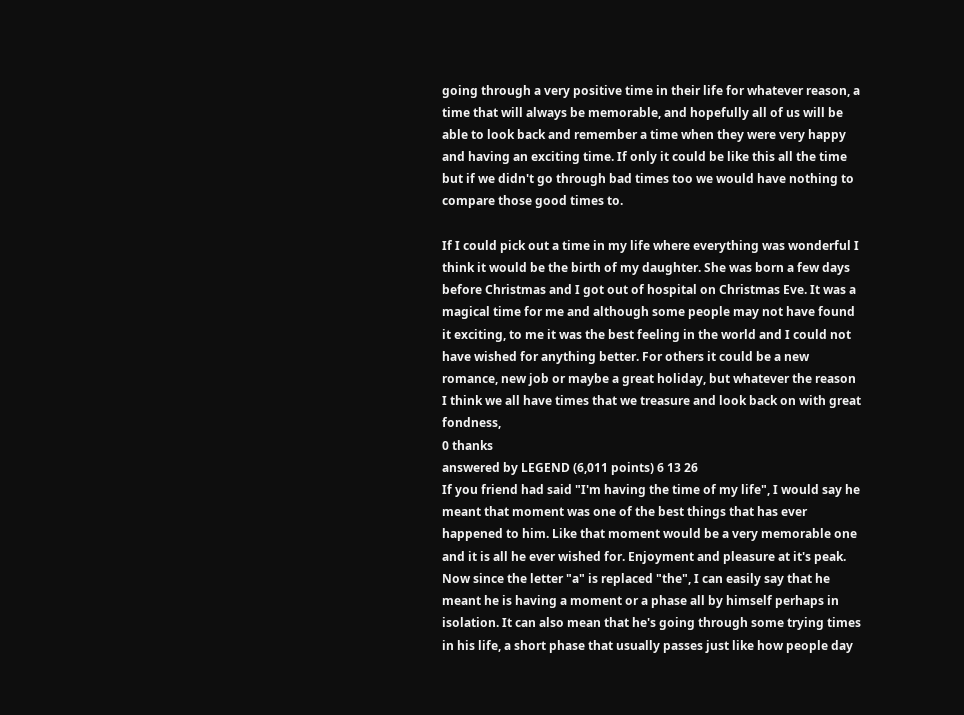going through a very positive time in their life for whatever reason, a time that will always be memorable, and hopefully all of us will be able to look back and remember a time when they were very happy and having an exciting time. If only it could be like this all the time but if we didn't go through bad times too we would have nothing to compare those good times to.

If I could pick out a time in my life where everything was wonderful I think it would be the birth of my daughter. She was born a few days before Christmas and I got out of hospital on Christmas Eve. It was a magical time for me and although some people may not have found it exciting, to me it was the best feeling in the world and I could not have wished for anything better. For others it could be a new romance, new job or maybe a great holiday, but whatever the reason I think we all have times that we treasure and look back on with great fondness,
0 thanks
answered by LEGEND (6,011 points) 6 13 26
If you friend had said "I'm having the time of my life", I would say he meant that moment was one of the best things that has ever happened to him. Like that moment would be a very memorable one and it is all he ever wished for. Enjoyment and pleasure at it's peak.
Now since the letter "a" is replaced "the", I can easily say that he meant he is having a moment or a phase all by himself perhaps in isolation. It can also mean that he's going through some trying times in his life, a short phase that usually passes just like how people day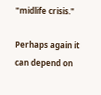"midlife crisis."

Perhaps again it can depend on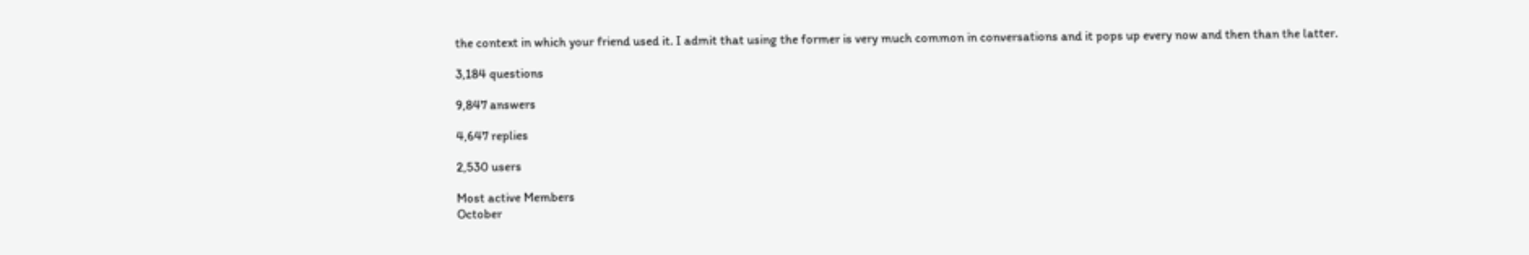the context in which your friend used it. I admit that using the former is very much common in conversations and it pops up every now and then than the latter.

3,184 questions

9,847 answers

4,647 replies

2,530 users

Most active Members
October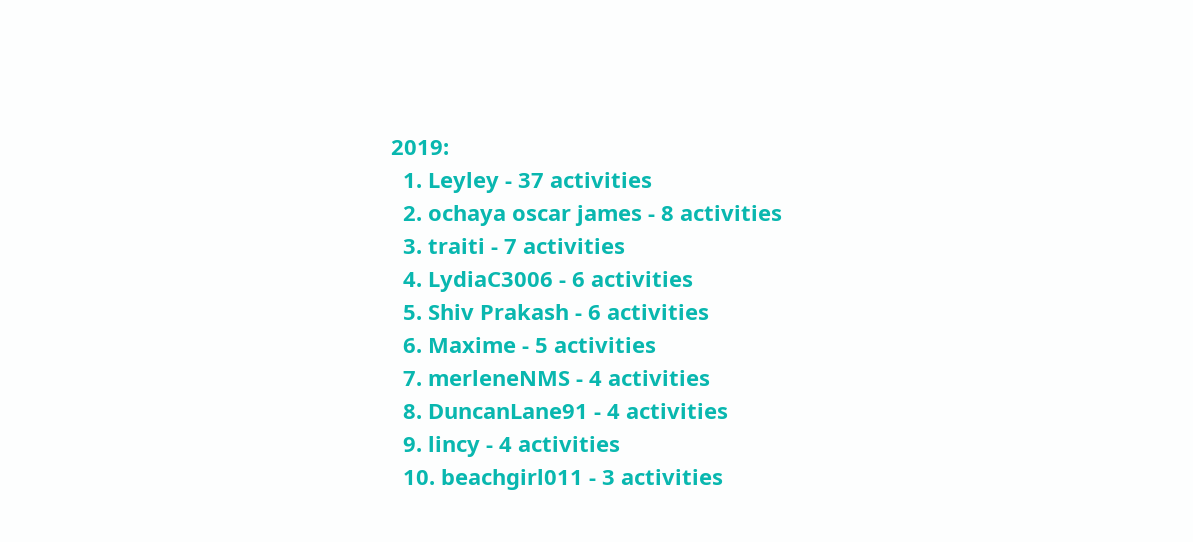2019:
  1. Leyley - 37 activities
  2. ochaya oscar james - 8 activities
  3. traiti - 7 activities
  4. LydiaC3006 - 6 activities
  5. Shiv Prakash - 6 activities
  6. Maxime - 5 activities
  7. merleneNMS - 4 activities
  8. DuncanLane91 - 4 activities
  9. lincy - 4 activities
  10. beachgirl011 - 3 activities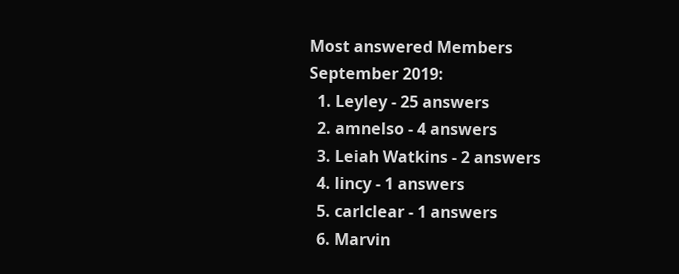Most answered Members
September 2019:
  1. Leyley - 25 answers
  2. amnelso - 4 answers
  3. Leiah Watkins - 2 answers
  4. lincy - 1 answers
  5. carlclear - 1 answers
  6. Marvin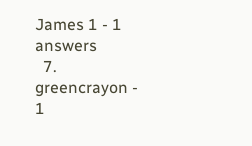James 1 - 1 answers
  7. greencrayon - 1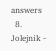answers
  8. Jolejnik -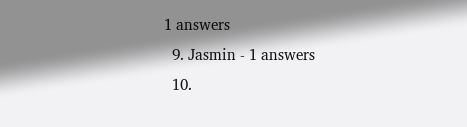1 answers
  9. Jasmin - 1 answers
  10.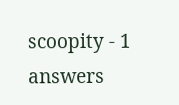scoopity - 1 answers